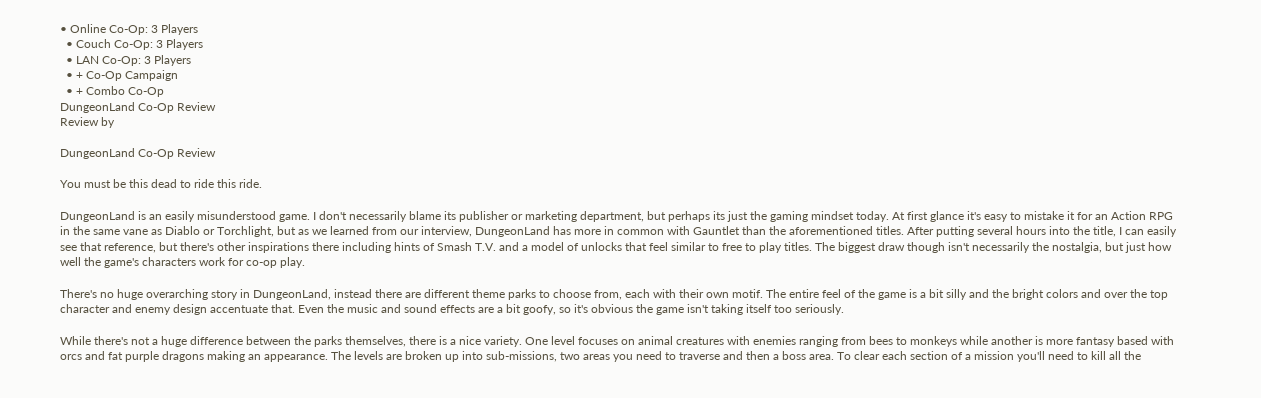• Online Co-Op: 3 Players
  • Couch Co-Op: 3 Players
  • LAN Co-Op: 3 Players
  • + Co-Op Campaign
  • + Combo Co-Op
DungeonLand Co-Op Review
Review by

DungeonLand Co-Op Review

You must be this dead to ride this ride.

DungeonLand is an easily misunderstood game. I don't necessarily blame its publisher or marketing department, but perhaps its just the gaming mindset today. At first glance it's easy to mistake it for an Action RPG in the same vane as Diablo or Torchlight, but as we learned from our interview, DungeonLand has more in common with Gauntlet than the aforementioned titles. After putting several hours into the title, I can easily see that reference, but there's other inspirations there including hints of Smash T.V. and a model of unlocks that feel similar to free to play titles. The biggest draw though isn't necessarily the nostalgia, but just how well the game's characters work for co-op play.

There's no huge overarching story in DungeonLand, instead there are different theme parks to choose from, each with their own motif. The entire feel of the game is a bit silly and the bright colors and over the top character and enemy design accentuate that. Even the music and sound effects are a bit goofy, so it's obvious the game isn't taking itself too seriously.

While there's not a huge difference between the parks themselves, there is a nice variety. One level focuses on animal creatures with enemies ranging from bees to monkeys while another is more fantasy based with orcs and fat purple dragons making an appearance. The levels are broken up into sub-missions, two areas you need to traverse and then a boss area. To clear each section of a mission you'll need to kill all the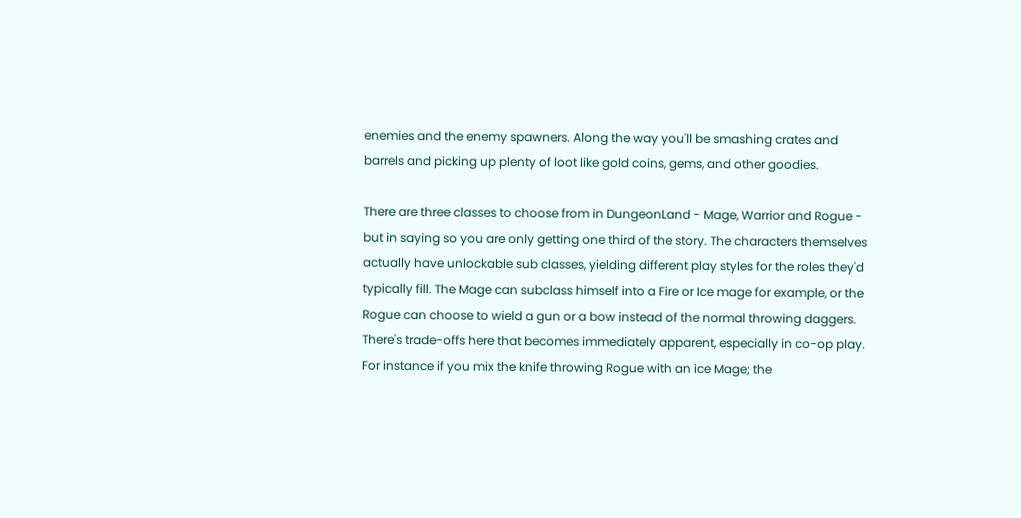enemies and the enemy spawners. Along the way you'll be smashing crates and barrels and picking up plenty of loot like gold coins, gems, and other goodies.

There are three classes to choose from in DungeonLand - Mage, Warrior and Rogue - but in saying so you are only getting one third of the story. The characters themselves actually have unlockable sub classes, yielding different play styles for the roles they'd typically fill. The Mage can subclass himself into a Fire or Ice mage for example, or the Rogue can choose to wield a gun or a bow instead of the normal throwing daggers. There's trade-offs here that becomes immediately apparent, especially in co-op play. For instance if you mix the knife throwing Rogue with an ice Mage; the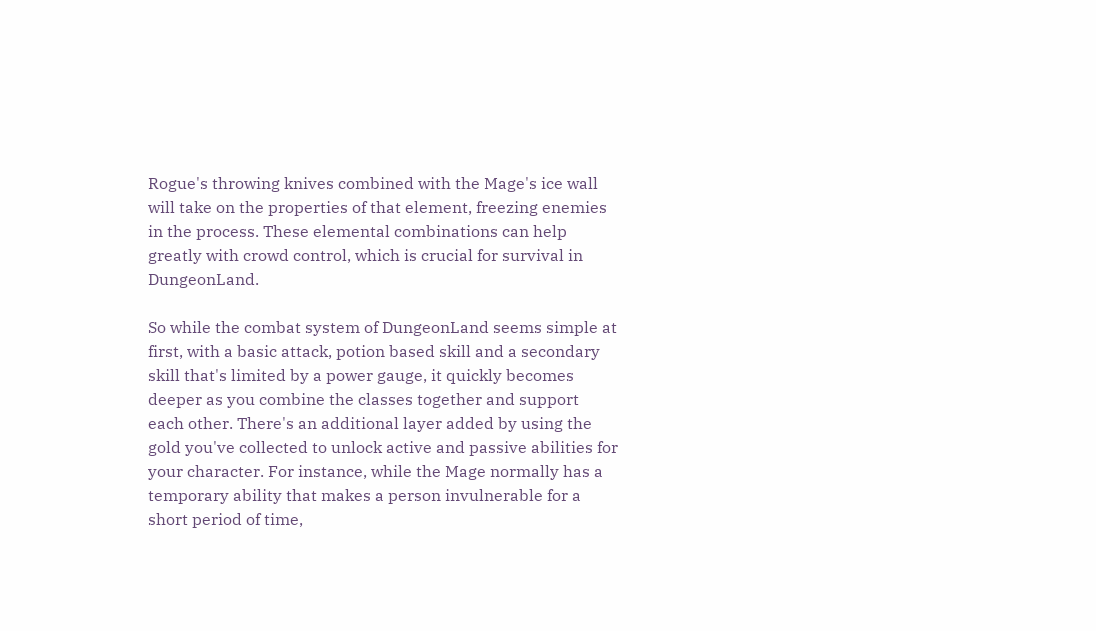Rogue's throwing knives combined with the Mage's ice wall will take on the properties of that element, freezing enemies in the process. These elemental combinations can help greatly with crowd control, which is crucial for survival in DungeonLand.

So while the combat system of DungeonLand seems simple at first, with a basic attack, potion based skill and a secondary skill that's limited by a power gauge, it quickly becomes deeper as you combine the classes together and support each other. There's an additional layer added by using the gold you've collected to unlock active and passive abilities for your character. For instance, while the Mage normally has a temporary ability that makes a person invulnerable for a short period of time,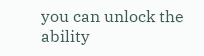you can unlock the ability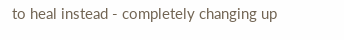to heal instead - completely changing up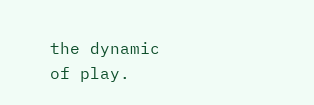the dynamic of play.